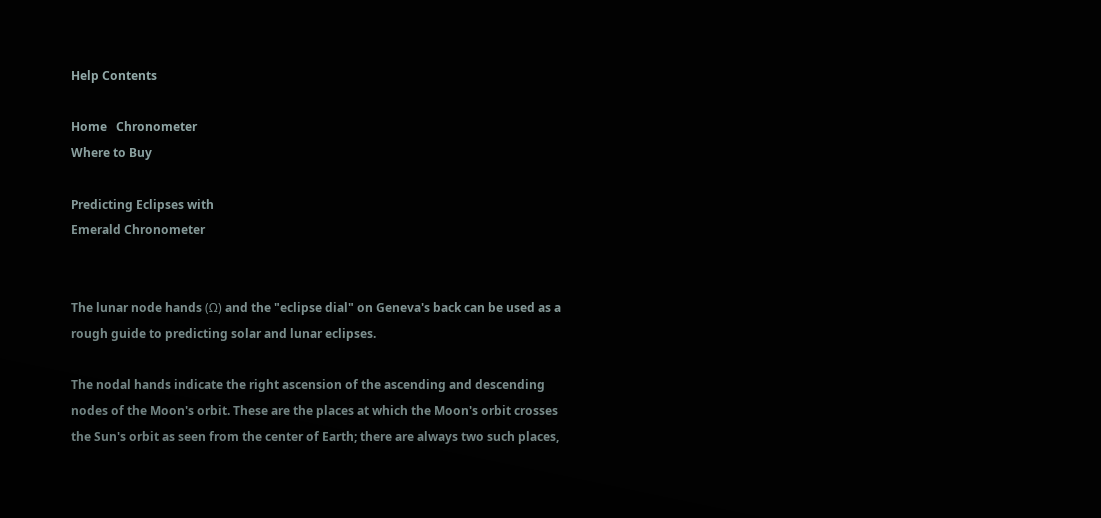Help Contents

Home   Chronometer
Where to Buy

Predicting Eclipses with
Emerald Chronometer


The lunar node hands (Ω) and the "eclipse dial" on Geneva's back can be used as a rough guide to predicting solar and lunar eclipses.

The nodal hands indicate the right ascension of the ascending and descending nodes of the Moon's orbit. These are the places at which the Moon's orbit crosses the Sun's orbit as seen from the center of Earth; there are always two such places,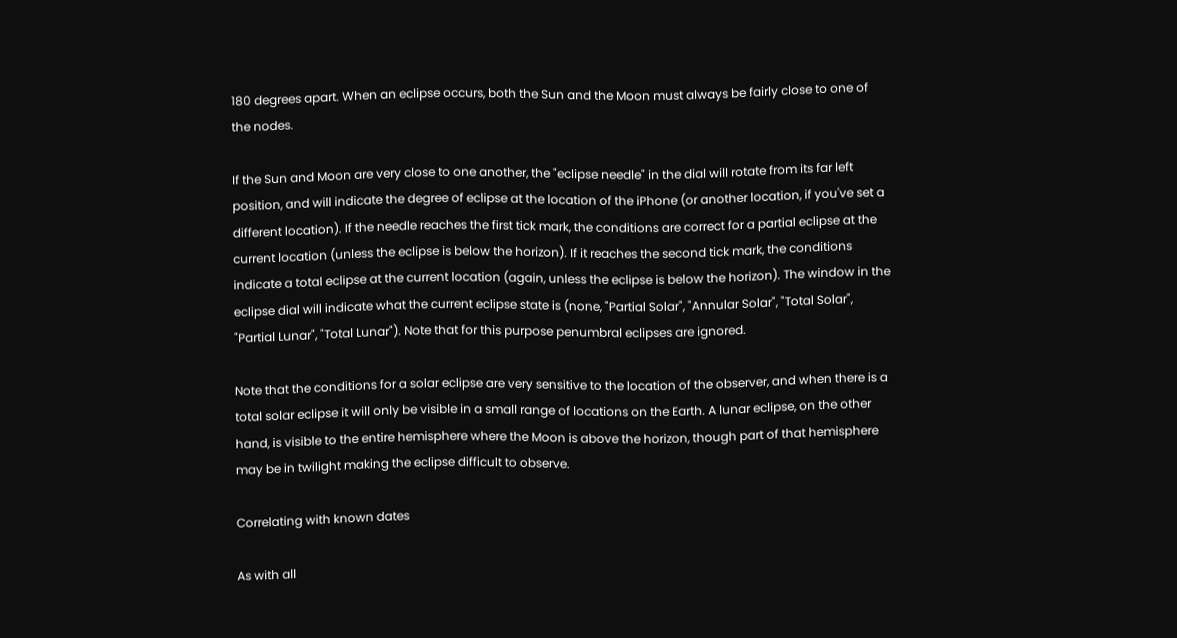180 degrees apart. When an eclipse occurs, both the Sun and the Moon must always be fairly close to one of the nodes.

If the Sun and Moon are very close to one another, the "eclipse needle" in the dial will rotate from its far left position, and will indicate the degree of eclipse at the location of the iPhone (or another location, if you've set a different location). If the needle reaches the first tick mark, the conditions are correct for a partial eclipse at the current location (unless the eclipse is below the horizon). If it reaches the second tick mark, the conditions indicate a total eclipse at the current location (again, unless the eclipse is below the horizon). The window in the eclipse dial will indicate what the current eclipse state is (none, "Partial Solar", "Annular Solar", "Total Solar", "Partial Lunar", "Total Lunar"). Note that for this purpose penumbral eclipses are ignored.

Note that the conditions for a solar eclipse are very sensitive to the location of the observer, and when there is a total solar eclipse it will only be visible in a small range of locations on the Earth. A lunar eclipse, on the other hand, is visible to the entire hemisphere where the Moon is above the horizon, though part of that hemisphere may be in twilight making the eclipse difficult to observe.

Correlating with known dates

As with all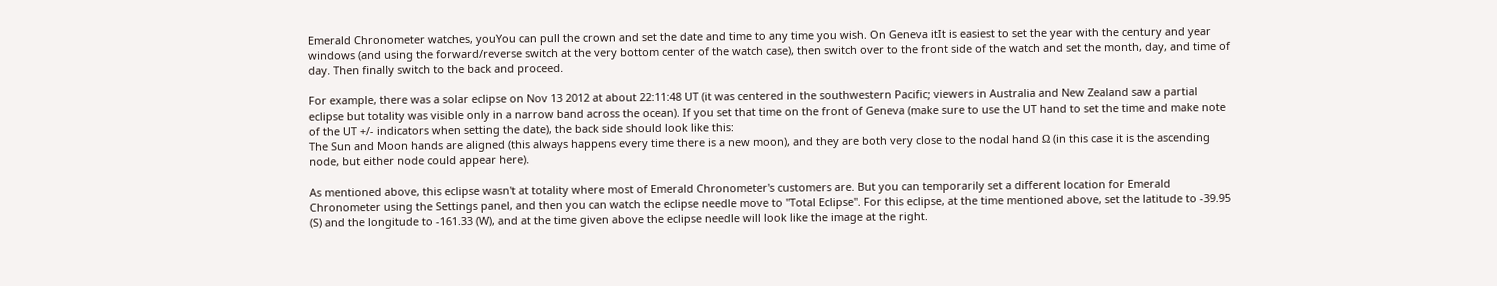Emerald Chronometer watches, youYou can pull the crown and set the date and time to any time you wish. On Geneva itIt is easiest to set the year with the century and year windows (and using the forward/reverse switch at the very bottom center of the watch case), then switch over to the front side of the watch and set the month, day, and time of day. Then finally switch to the back and proceed.

For example, there was a solar eclipse on Nov 13 2012 at about 22:11:48 UT (it was centered in the southwestern Pacific; viewers in Australia and New Zealand saw a partial eclipse but totality was visible only in a narrow band across the ocean). If you set that time on the front of Geneva (make sure to use the UT hand to set the time and make note of the UT +/- indicators when setting the date), the back side should look like this:
The Sun and Moon hands are aligned (this always happens every time there is a new moon), and they are both very close to the nodal hand Ω (in this case it is the ascending node, but either node could appear here).

As mentioned above, this eclipse wasn't at totality where most of Emerald Chronometer's customers are. But you can temporarily set a different location for Emerald Chronometer using the Settings panel, and then you can watch the eclipse needle move to "Total Eclipse". For this eclipse, at the time mentioned above, set the latitude to -39.95 (S) and the longitude to -161.33 (W), and at the time given above the eclipse needle will look like the image at the right.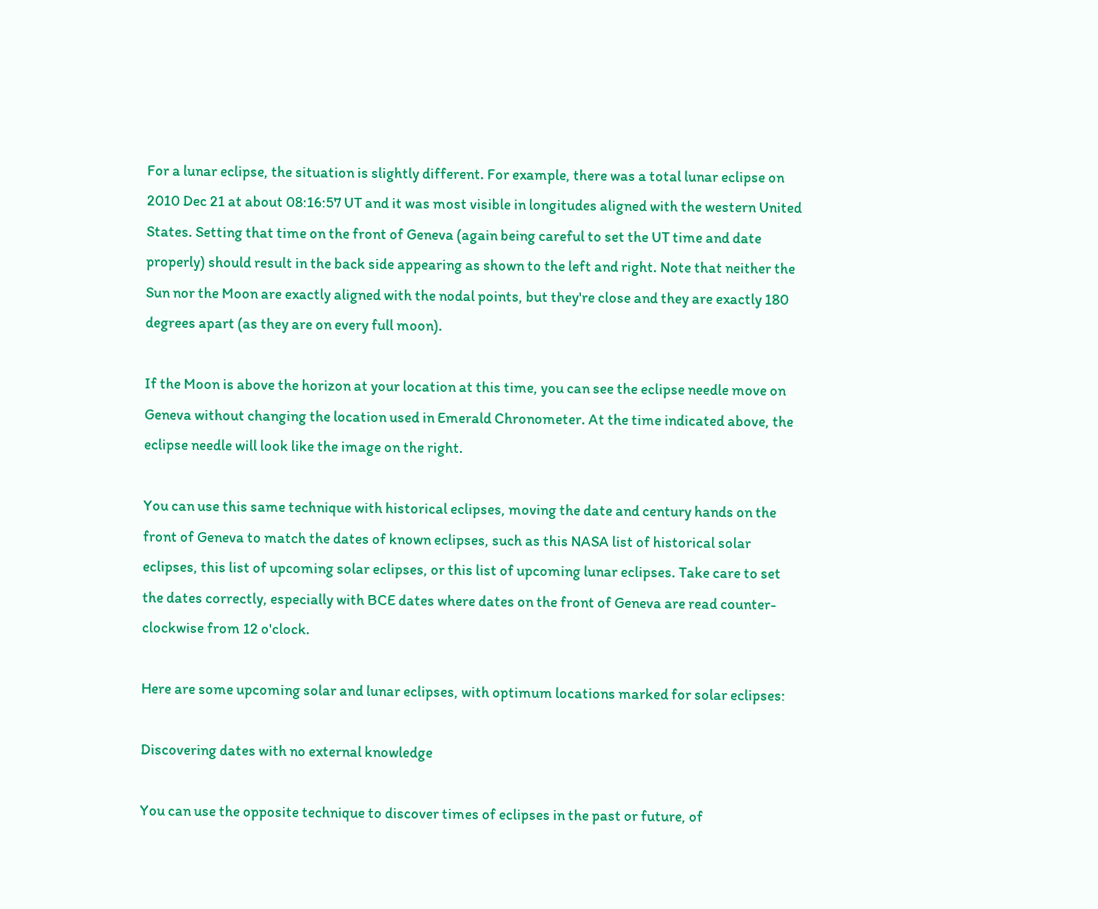For a lunar eclipse, the situation is slightly different. For example, there was a total lunar eclipse on 2010 Dec 21 at about 08:16:57 UT and it was most visible in longitudes aligned with the western United States. Setting that time on the front of Geneva (again being careful to set the UT time and date properly) should result in the back side appearing as shown to the left and right. Note that neither the Sun nor the Moon are exactly aligned with the nodal points, but they're close and they are exactly 180 degrees apart (as they are on every full moon).

If the Moon is above the horizon at your location at this time, you can see the eclipse needle move on Geneva without changing the location used in Emerald Chronometer. At the time indicated above, the eclipse needle will look like the image on the right.

You can use this same technique with historical eclipses, moving the date and century hands on the front of Geneva to match the dates of known eclipses, such as this NASA list of historical solar eclipses, this list of upcoming solar eclipses, or this list of upcoming lunar eclipses. Take care to set the dates correctly, especially with BCE dates where dates on the front of Geneva are read counter-clockwise from 12 o'clock.

Here are some upcoming solar and lunar eclipses, with optimum locations marked for solar eclipses:

Discovering dates with no external knowledge

You can use the opposite technique to discover times of eclipses in the past or future, of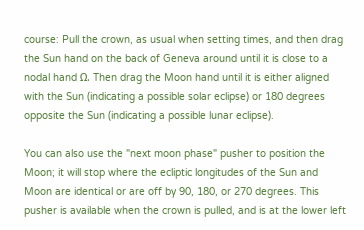course: Pull the crown, as usual when setting times, and then drag the Sun hand on the back of Geneva around until it is close to a nodal hand Ω. Then drag the Moon hand until it is either aligned with the Sun (indicating a possible solar eclipse) or 180 degrees opposite the Sun (indicating a possible lunar eclipse).

You can also use the "next moon phase" pusher to position the Moon; it will stop where the ecliptic longitudes of the Sun and Moon are identical or are off by 90, 180, or 270 degrees. This pusher is available when the crown is pulled, and is at the lower left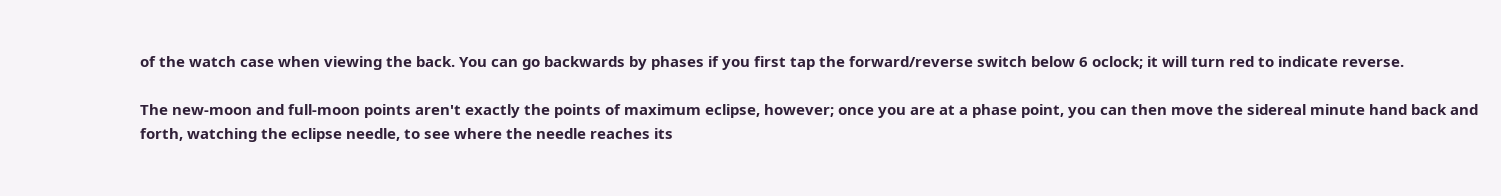of the watch case when viewing the back. You can go backwards by phases if you first tap the forward/reverse switch below 6 oclock; it will turn red to indicate reverse.

The new-moon and full-moon points aren't exactly the points of maximum eclipse, however; once you are at a phase point, you can then move the sidereal minute hand back and forth, watching the eclipse needle, to see where the needle reaches its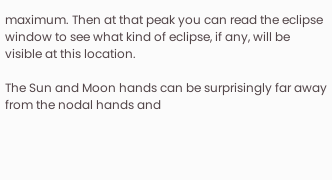maximum. Then at that peak you can read the eclipse window to see what kind of eclipse, if any, will be visible at this location.

The Sun and Moon hands can be surprisingly far away from the nodal hands and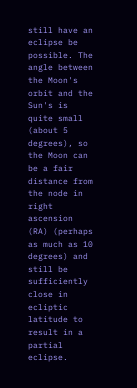still have an eclipse be possible. The angle between the Moon's orbit and the Sun's is quite small (about 5 degrees), so the Moon can be a fair distance from the node in right ascension (RA) (perhaps as much as 10 degrees) and still be sufficiently close in ecliptic latitude to result in a partial eclipse.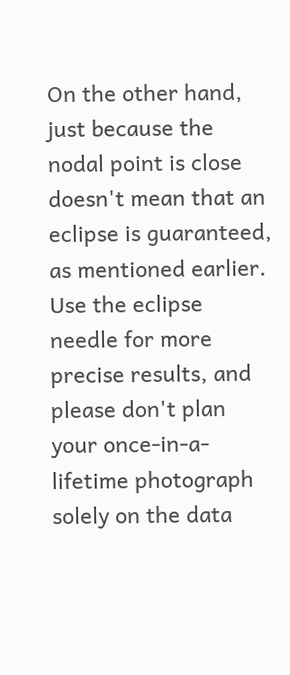On the other hand, just because the nodal point is close doesn't mean that an eclipse is guaranteed, as mentioned earlier. Use the eclipse needle for more precise results, and please don't plan your once-in-a-lifetime photograph solely on the data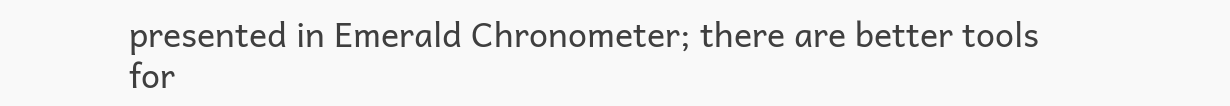presented in Emerald Chronometer; there are better tools for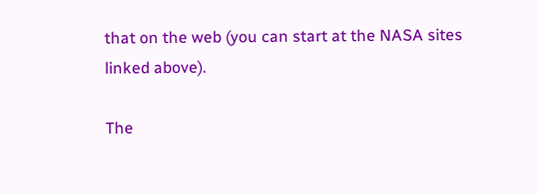that on the web (you can start at the NASA sites linked above).

The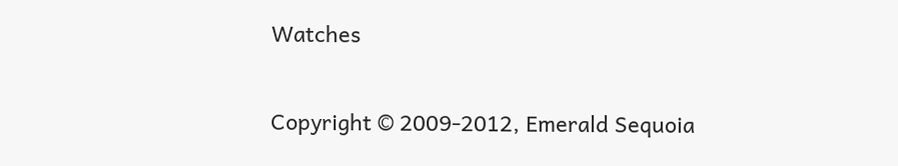Watches

Copyright © 2009-2012, Emerald Sequoia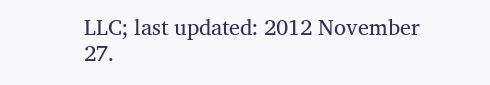LLC; last updated: 2012 November 27.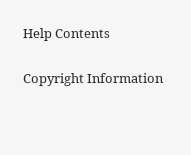Help Contents

Copyright Information